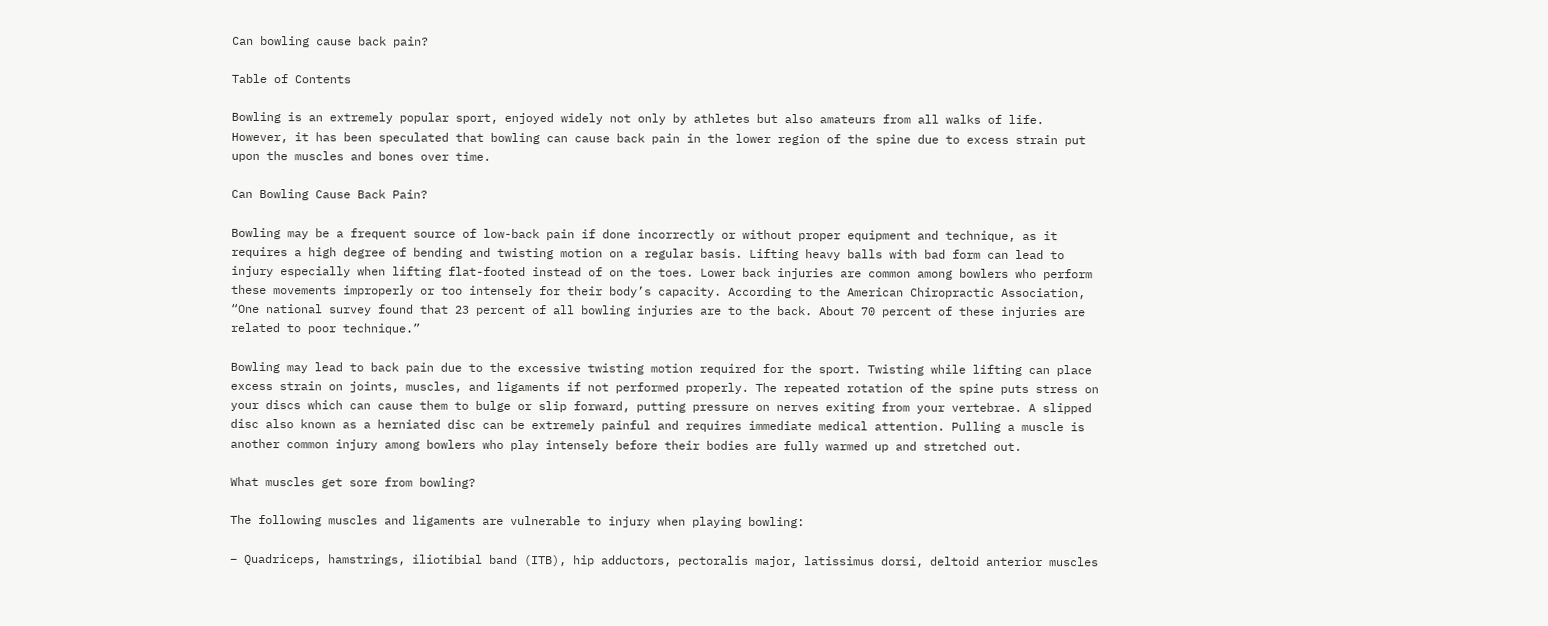Can bowling cause back pain?

Table of Contents

Bowling is an extremely popular sport, enjoyed widely not only by athletes but also amateurs from all walks of life. However, it has been speculated that bowling can cause back pain in the lower region of the spine due to excess strain put upon the muscles and bones over time.

Can Bowling Cause Back Pain?

Bowling may be a frequent source of low-back pain if done incorrectly or without proper equipment and technique, as it requires a high degree of bending and twisting motion on a regular basis. Lifting heavy balls with bad form can lead to injury especially when lifting flat-footed instead of on the toes. Lower back injuries are common among bowlers who perform these movements improperly or too intensely for their body’s capacity. According to the American Chiropractic Association, “One national survey found that 23 percent of all bowling injuries are to the back. About 70 percent of these injuries are related to poor technique.”

Bowling may lead to back pain due to the excessive twisting motion required for the sport. Twisting while lifting can place excess strain on joints, muscles, and ligaments if not performed properly. The repeated rotation of the spine puts stress on your discs which can cause them to bulge or slip forward, putting pressure on nerves exiting from your vertebrae. A slipped disc also known as a herniated disc can be extremely painful and requires immediate medical attention. Pulling a muscle is another common injury among bowlers who play intensely before their bodies are fully warmed up and stretched out.

What muscles get sore from bowling?

The following muscles and ligaments are vulnerable to injury when playing bowling:

– Quadriceps, hamstrings, iliotibial band (ITB), hip adductors, pectoralis major, latissimus dorsi, deltoid anterior muscles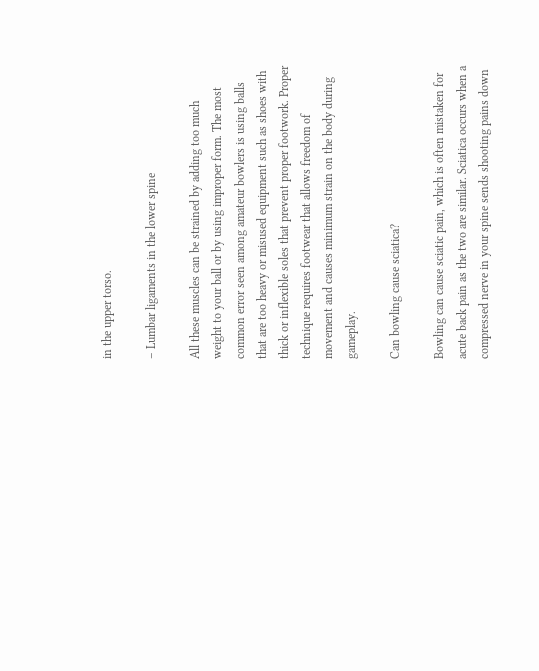in the upper torso.

– Lumbar ligaments in the lower spine

All these muscles can be strained by adding too much weight to your ball or by using improper form. The most common error seen among amateur bowlers is using balls that are too heavy or misused equipment such as shoes with thick or inflexible soles that prevent proper footwork. Proper technique requires footwear that allows freedom of movement and causes minimum strain on the body during gameplay.

Can bowling cause sciatica?

Bowling can cause sciatic pain, which is often mistaken for acute back pain as the two are similar. Sciatica occurs when a compressed nerve in your spine sends shooting pains down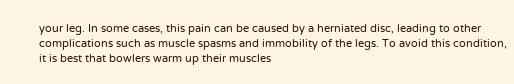your leg. In some cases, this pain can be caused by a herniated disc, leading to other complications such as muscle spasms and immobility of the legs. To avoid this condition, it is best that bowlers warm up their muscles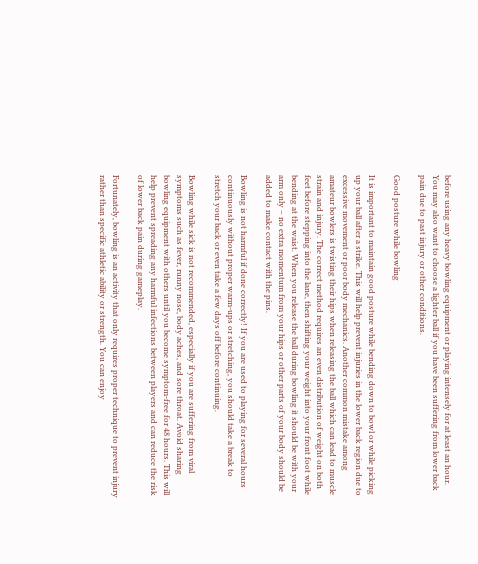before using any heavy bowling equipment or playing intensely for at least an hour. You may also want to choose a lighter ball if you have been suffering from lower back pain due to past injury or other conditions.

Good posture while bowling

It is important to maintain good posture while bending down to bowl or while picking up your ball after a strike. This will help prevent injuries in the lower back region due to excessive movement or poor body mechanics. Another common mistake among amateur bowlers is twisting their hips when releasing the ball which can lead to muscle strain and injury. The correct method requires an even distribution of weight on both feet before stepping into the lane, then shifting your weight into your front foot while bending at the waist. When you release the ball during bowling it should be with your arm only – no extra momentum from your hips or other parts of your body should be added to make contact with the pins.

Bowling is not harmful if done correctly! If you are used to playing for several hours continuously without proper warm-ups or stretching, you should take a break to stretch your back or even take a few days off before continuing.

Bowling while sick is not recommended, especially if you are suffering from viral symptoms such as fever, runny nose, body aches, and sore throat. Avoid sharing bowling equipment with others until you become symptom-free for 48 hours. This will help prevent spreading any harmful infections between players and can reduce the risk of lower back pain during gameplay.

Fortunately, bowling is an activity that only requires proper technique to prevent injury rather than specific athletic ability or strength. You can enjoy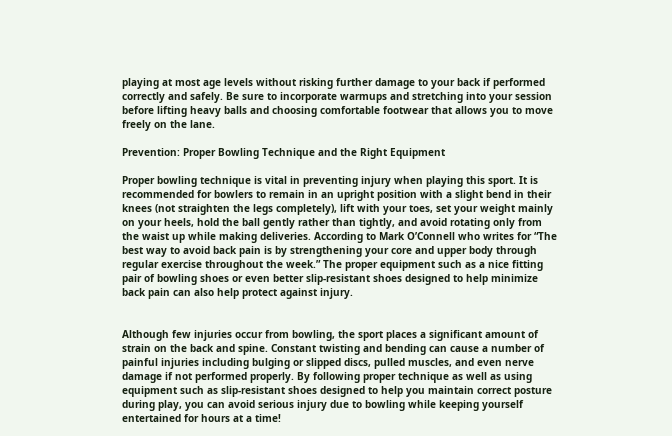playing at most age levels without risking further damage to your back if performed correctly and safely. Be sure to incorporate warmups and stretching into your session before lifting heavy balls and choosing comfortable footwear that allows you to move freely on the lane.

Prevention: Proper Bowling Technique and the Right Equipment

Proper bowling technique is vital in preventing injury when playing this sport. It is recommended for bowlers to remain in an upright position with a slight bend in their knees (not straighten the legs completely), lift with your toes, set your weight mainly on your heels, hold the ball gently rather than tightly, and avoid rotating only from the waist up while making deliveries. According to Mark O’Connell who writes for “The best way to avoid back pain is by strengthening your core and upper body through regular exercise throughout the week.” The proper equipment such as a nice fitting pair of bowling shoes or even better slip-resistant shoes designed to help minimize back pain can also help protect against injury.


Although few injuries occur from bowling, the sport places a significant amount of strain on the back and spine. Constant twisting and bending can cause a number of painful injuries including bulging or slipped discs, pulled muscles, and even nerve damage if not performed properly. By following proper technique as well as using equipment such as slip-resistant shoes designed to help you maintain correct posture during play, you can avoid serious injury due to bowling while keeping yourself entertained for hours at a time!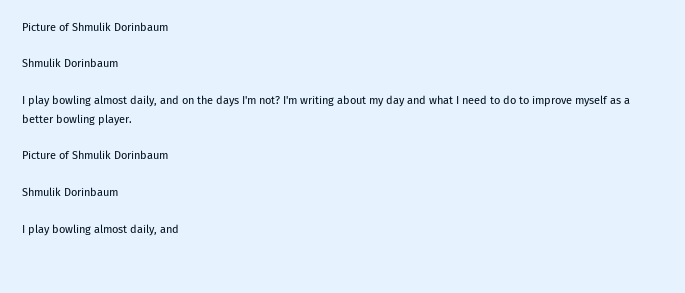Picture of Shmulik Dorinbaum

Shmulik Dorinbaum

I play bowling almost daily, and on the days I'm not? I'm writing about my day and what I need to do to improve myself as a better bowling player.

Picture of Shmulik Dorinbaum

Shmulik Dorinbaum

I play bowling almost daily, and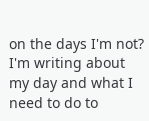on the days I'm not? I'm writing about my day and what I need to do to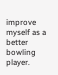improve myself as a better bowling player.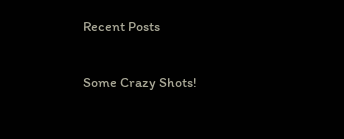Recent Posts

Some Crazy Shots!